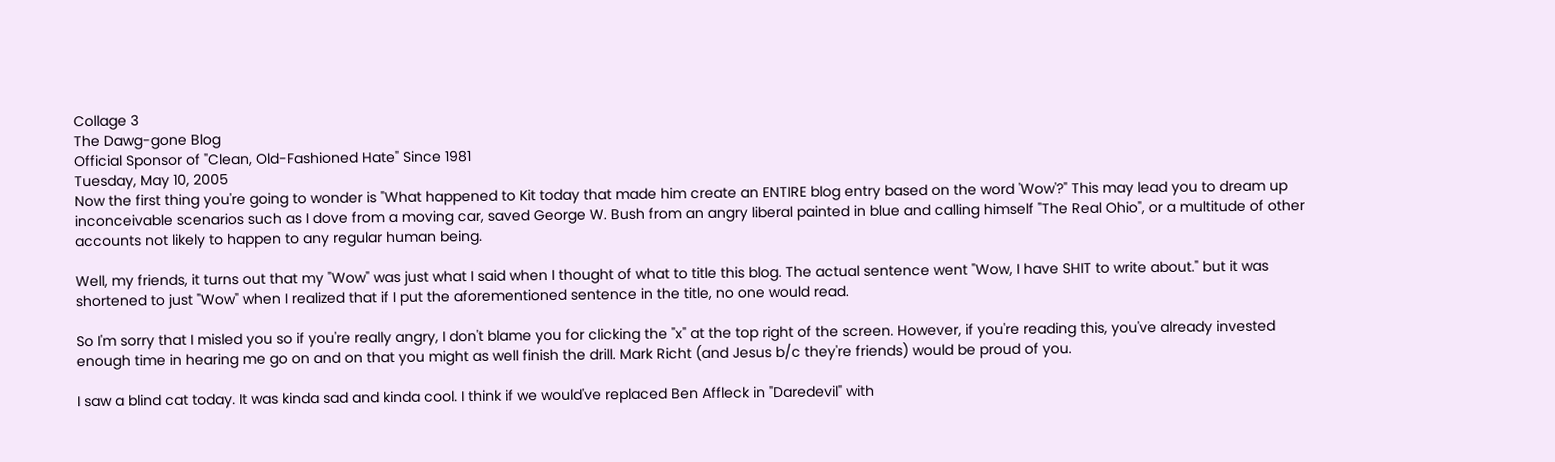Collage 3
The Dawg-gone Blog
Official Sponsor of "Clean, Old-Fashioned Hate" Since 1981
Tuesday, May 10, 2005
Now the first thing you're going to wonder is "What happened to Kit today that made him create an ENTIRE blog entry based on the word 'Wow'?" This may lead you to dream up inconceivable scenarios such as I dove from a moving car, saved George W. Bush from an angry liberal painted in blue and calling himself "The Real Ohio", or a multitude of other accounts not likely to happen to any regular human being.

Well, my friends, it turns out that my "Wow" was just what I said when I thought of what to title this blog. The actual sentence went "Wow, I have SHIT to write about." but it was shortened to just "Wow" when I realized that if I put the aforementioned sentence in the title, no one would read.

So I'm sorry that I misled you so if you're really angry, I don't blame you for clicking the "x" at the top right of the screen. However, if you're reading this, you've already invested enough time in hearing me go on and on that you might as well finish the drill. Mark Richt (and Jesus b/c they're friends) would be proud of you.

I saw a blind cat today. It was kinda sad and kinda cool. I think if we would've replaced Ben Affleck in "Daredevil" with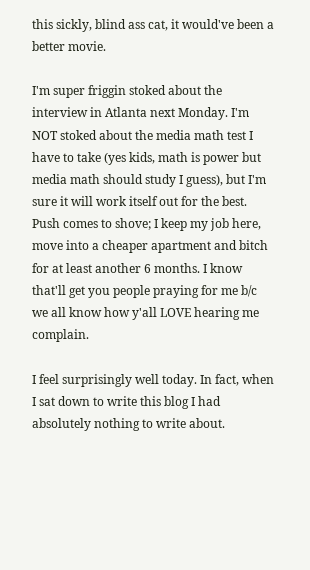this sickly, blind ass cat, it would've been a better movie.

I'm super friggin stoked about the interview in Atlanta next Monday. I'm NOT stoked about the media math test I have to take (yes kids, math is power but media math should study I guess), but I'm sure it will work itself out for the best. Push comes to shove; I keep my job here, move into a cheaper apartment and bitch for at least another 6 months. I know that'll get you people praying for me b/c we all know how y'all LOVE hearing me complain.

I feel surprisingly well today. In fact, when I sat down to write this blog I had absolutely nothing to write about.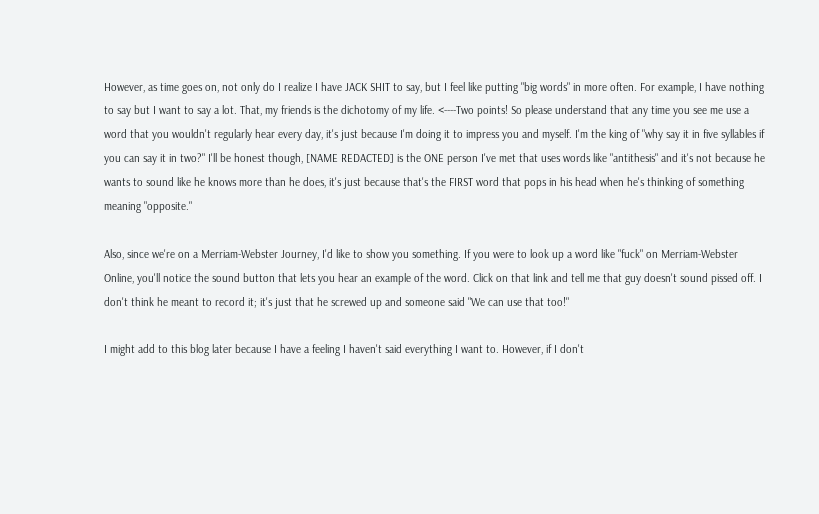However, as time goes on, not only do I realize I have JACK SHIT to say, but I feel like putting "big words" in more often. For example, I have nothing to say but I want to say a lot. That, my friends is the dichotomy of my life. <----Two points! So please understand that any time you see me use a word that you wouldn't regularly hear every day, it's just because I'm doing it to impress you and myself. I'm the king of "why say it in five syllables if you can say it in two?" I'll be honest though, [NAME REDACTED] is the ONE person I've met that uses words like "antithesis" and it's not because he wants to sound like he knows more than he does, it's just because that's the FIRST word that pops in his head when he's thinking of something meaning "opposite."

Also, since we're on a Merriam-Webster Journey, I'd like to show you something. If you were to look up a word like "fuck" on Merriam-Webster Online, you'll notice the sound button that lets you hear an example of the word. Click on that link and tell me that guy doesn't sound pissed off. I don't think he meant to record it; it's just that he screwed up and someone said "We can use that too!"

I might add to this blog later because I have a feeling I haven't said everything I want to. However, if I don't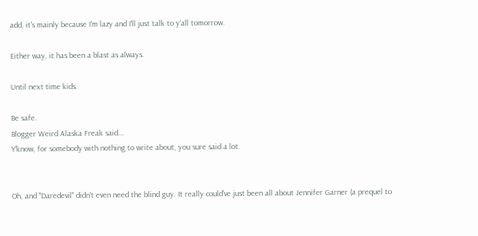add, it's mainly because I'm lazy and I'll just talk to y'all tomorrow.

Either way, it has been a blast as always.

Until next time kids.

Be safe.
Blogger Weird Alaska Freak said...
Y'know, for somebody with nothing to write about, you sure said a lot.


Oh, and "Daredevil" didn't even need the blind guy. It really could've just been all about Jennifer Garner (a prequel to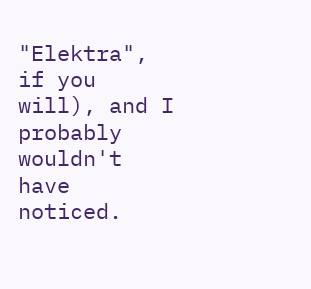"Elektra", if you will), and I probably wouldn't have noticed.